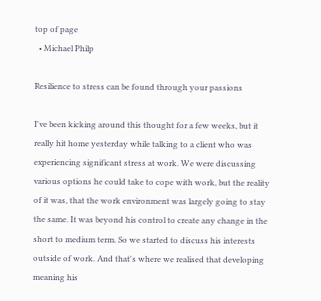top of page
  • Michael Philp

Resilience to stress can be found through your passions

I've been kicking around this thought for a few weeks, but it really hit home yesterday while talking to a client who was experiencing significant stress at work. We were discussing various options he could take to cope with work, but the reality of it was, that the work environment was largely going to stay the same. It was beyond his control to create any change in the short to medium term. So we started to discuss his interests outside of work. And that's where we realised that developing meaning his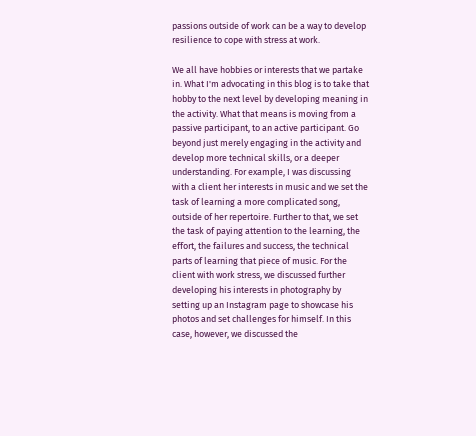passions outside of work can be a way to develop resilience to cope with stress at work.

We all have hobbies or interests that we partake in. What I'm advocating in this blog is to take that hobby to the next level by developing meaning in the activity. What that means is moving from a passive participant, to an active participant. Go beyond just merely engaging in the activity and develop more technical skills, or a deeper understanding. For example, I was discussing with a client her interests in music and we set the task of learning a more complicated song, outside of her repertoire. Further to that, we set the task of paying attention to the learning, the effort, the failures and success, the technical parts of learning that piece of music. For the client with work stress, we discussed further developing his interests in photography by setting up an Instagram page to showcase his photos and set challenges for himself. In this case, however, we discussed the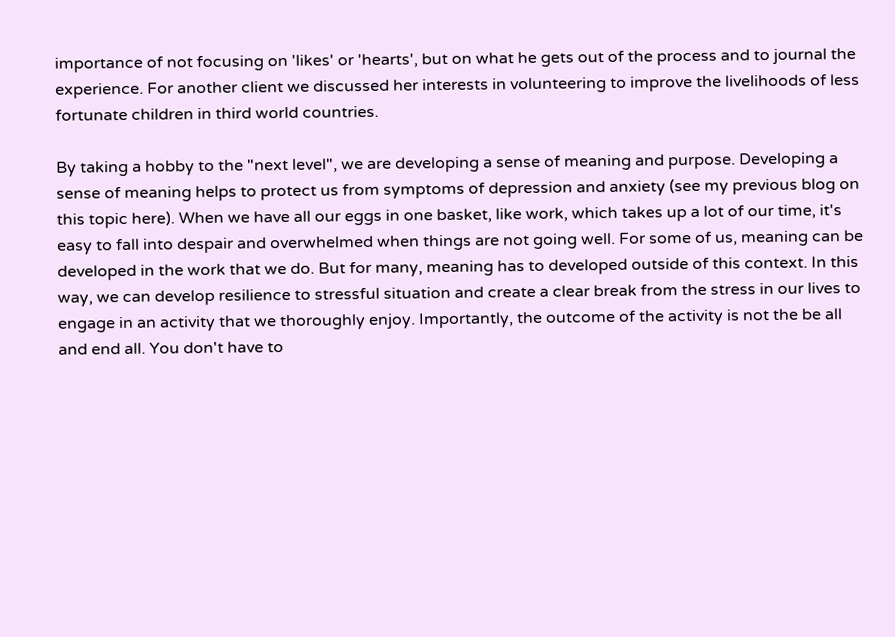importance of not focusing on 'likes' or 'hearts', but on what he gets out of the process and to journal the experience. For another client we discussed her interests in volunteering to improve the livelihoods of less fortunate children in third world countries.

By taking a hobby to the "next level", we are developing a sense of meaning and purpose. Developing a sense of meaning helps to protect us from symptoms of depression and anxiety (see my previous blog on this topic here). When we have all our eggs in one basket, like work, which takes up a lot of our time, it's easy to fall into despair and overwhelmed when things are not going well. For some of us, meaning can be developed in the work that we do. But for many, meaning has to developed outside of this context. In this way, we can develop resilience to stressful situation and create a clear break from the stress in our lives to engage in an activity that we thoroughly enjoy. Importantly, the outcome of the activity is not the be all and end all. You don't have to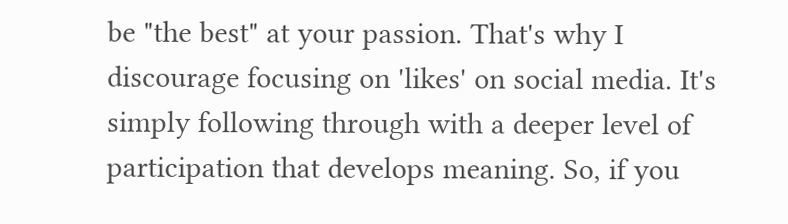be "the best" at your passion. That's why I discourage focusing on 'likes' on social media. It's simply following through with a deeper level of participation that develops meaning. So, if you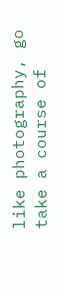like photography, go take a course of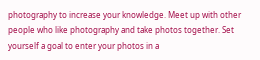photography to increase your knowledge. Meet up with other people who like photography and take photos together. Set yourself a goal to enter your photos in a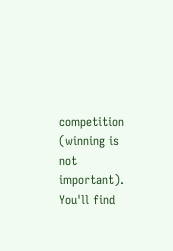competition (winning is not important). You'll find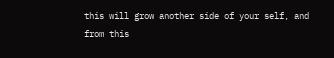this will grow another side of your self, and from this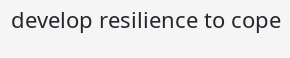develop resilience to cope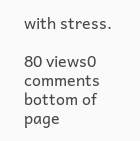with stress.

80 views0 comments
bottom of page